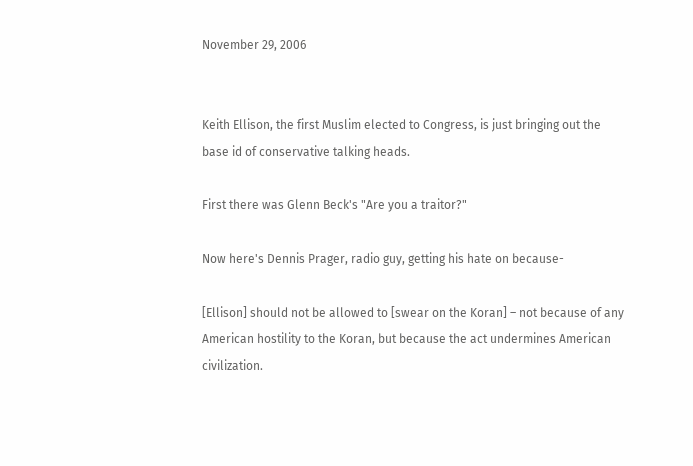November 29, 2006


Keith Ellison, the first Muslim elected to Congress, is just bringing out the base id of conservative talking heads.

First there was Glenn Beck's "Are you a traitor?"

Now here's Dennis Prager, radio guy, getting his hate on because-

[Ellison] should not be allowed to [swear on the Koran] – not because of any American hostility to the Koran, but because the act undermines American civilization.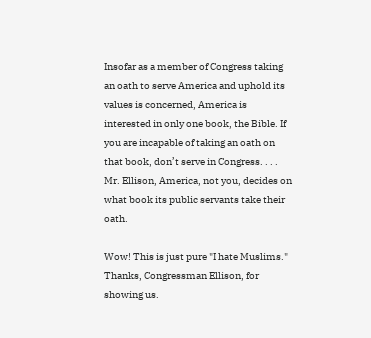Insofar as a member of Congress taking an oath to serve America and uphold its values is concerned, America is interested in only one book, the Bible. If you are incapable of taking an oath on that book, don’t serve in Congress. . . . Mr. Ellison, America, not you, decides on what book its public servants take their oath.

Wow! This is just pure "I hate Muslims." Thanks, Congressman Ellison, for showing us.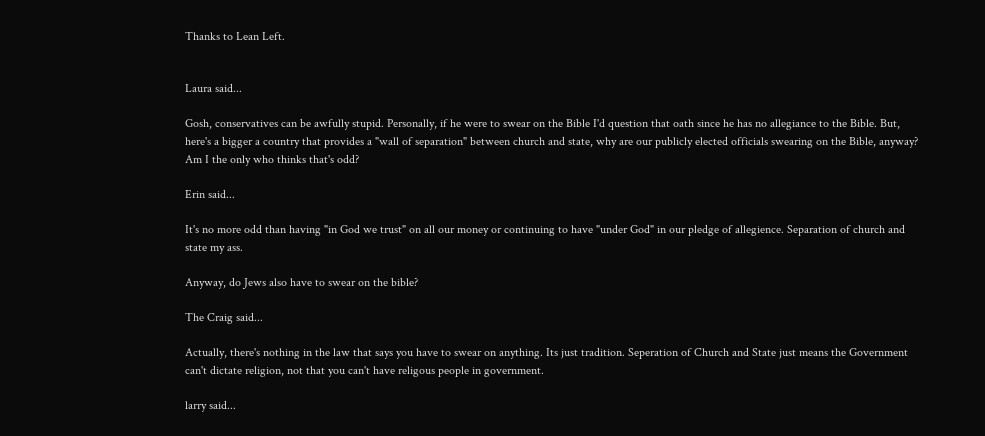Thanks to Lean Left.


Laura said...

Gosh, conservatives can be awfully stupid. Personally, if he were to swear on the Bible I'd question that oath since he has no allegiance to the Bible. But, here's a bigger a country that provides a "wall of separation" between church and state, why are our publicly elected officials swearing on the Bible, anyway? Am I the only who thinks that's odd?

Erin said...

It's no more odd than having "in God we trust" on all our money or continuing to have "under God" in our pledge of allegience. Separation of church and state my ass.

Anyway, do Jews also have to swear on the bible?

The Craig said...

Actually, there's nothing in the law that says you have to swear on anything. Its just tradition. Seperation of Church and State just means the Government can't dictate religion, not that you can't have religous people in government.

larry said...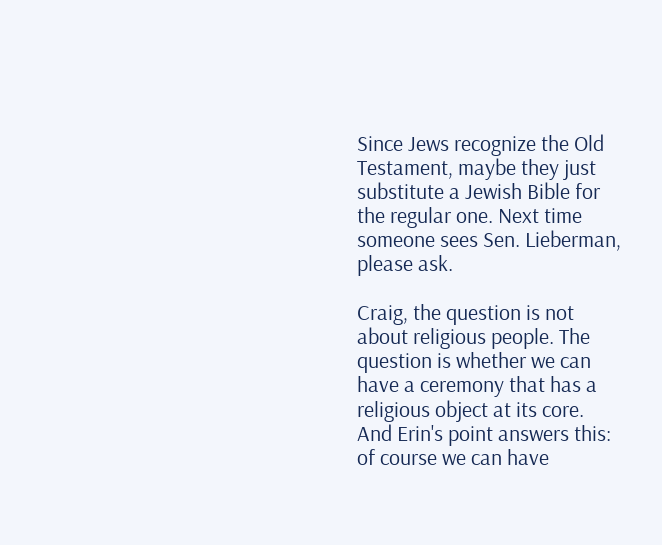Since Jews recognize the Old Testament, maybe they just substitute a Jewish Bible for the regular one. Next time someone sees Sen. Lieberman, please ask.

Craig, the question is not about religious people. The question is whether we can have a ceremony that has a religious object at its core. And Erin's point answers this: of course we can have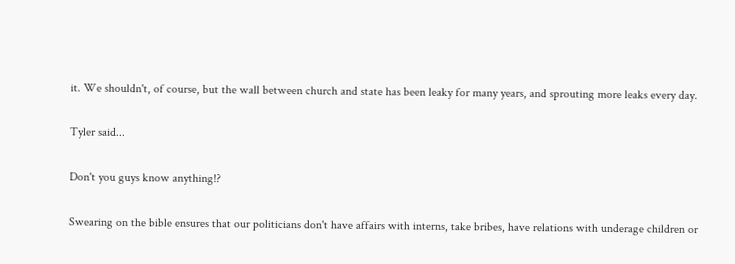it. We shouldn't, of course, but the wall between church and state has been leaky for many years, and sprouting more leaks every day.

Tyler said...

Don't you guys know anything!?

Swearing on the bible ensures that our politicians don't have affairs with interns, take bribes, have relations with underage children or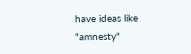have ideas like "amnesty"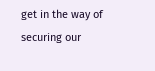get in the way of securing our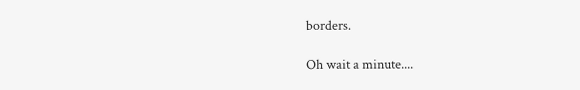borders.

Oh wait a minute....